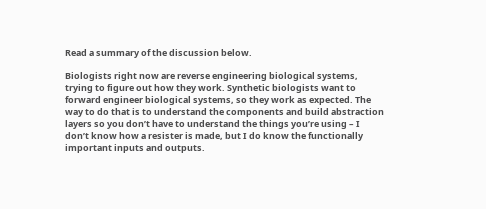Read a summary of the discussion below.

Biologists right now are reverse engineering biological systems, trying to figure out how they work. Synthetic biologists want to forward engineer biological systems, so they work as expected. The way to do that is to understand the components and build abstraction layers so you don’t have to understand the things you’re using – I don’t know how a resister is made, but I do know the functionally important inputs and outputs.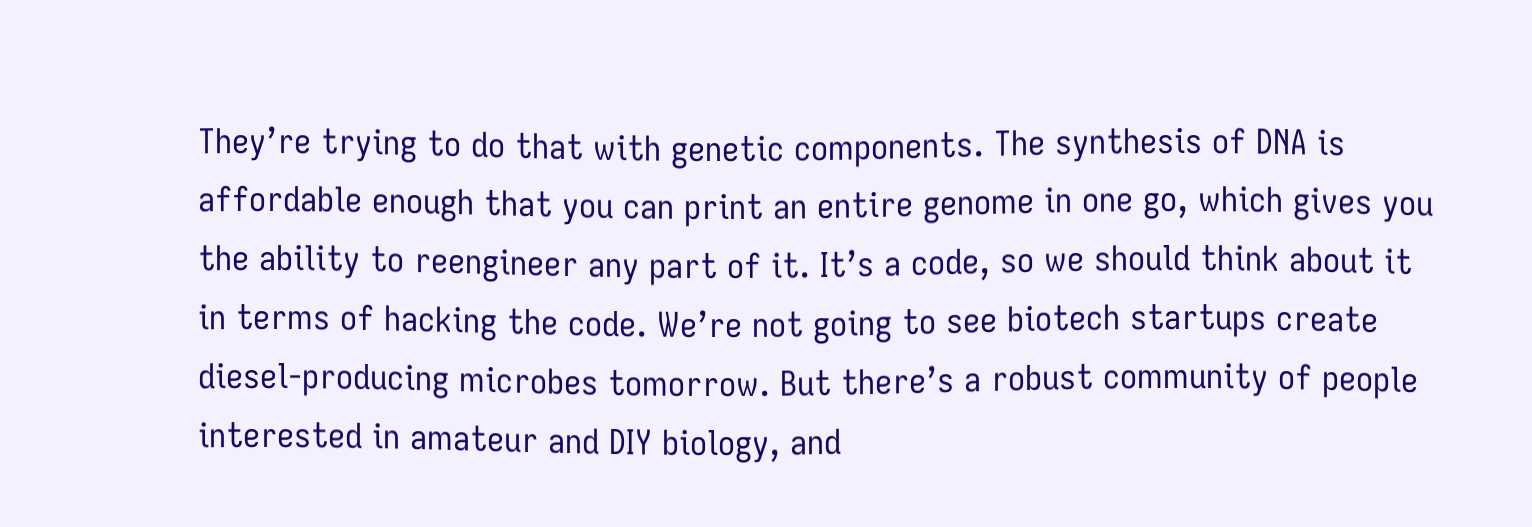They’re trying to do that with genetic components. The synthesis of DNA is affordable enough that you can print an entire genome in one go, which gives you the ability to reengineer any part of it. It’s a code, so we should think about it in terms of hacking the code. We’re not going to see biotech startups create diesel-producing microbes tomorrow. But there’s a robust community of people interested in amateur and DIY biology, and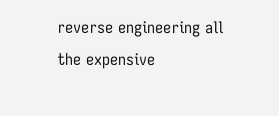reverse engineering all the expensive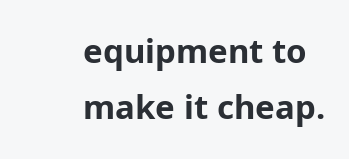equipment to make it cheap.